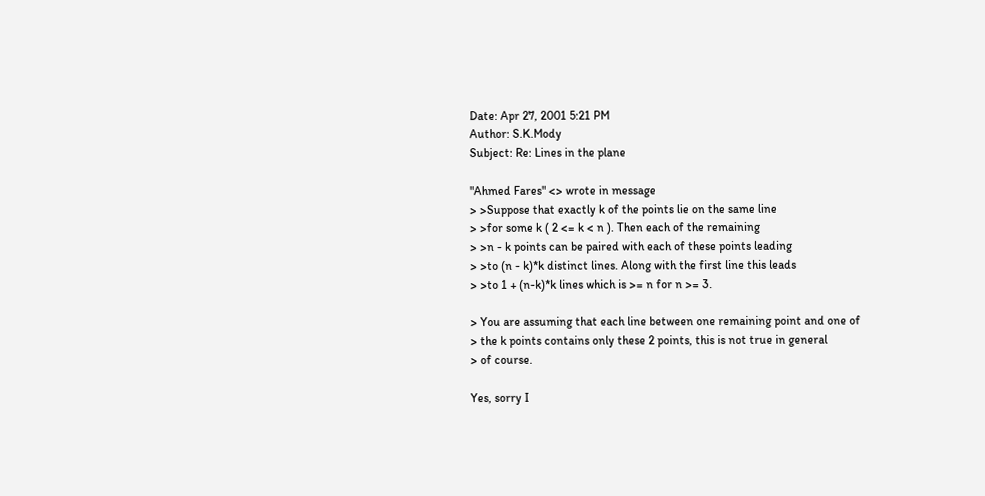Date: Apr 27, 2001 5:21 PM
Author: S.K.Mody
Subject: Re: Lines in the plane

"Ahmed Fares" <> wrote in message
> >Suppose that exactly k of the points lie on the same line
> >for some k ( 2 <= k < n ). Then each of the remaining
> >n - k points can be paired with each of these points leading
> >to (n - k)*k distinct lines. Along with the first line this leads
> >to 1 + (n-k)*k lines which is >= n for n >= 3.

> You are assuming that each line between one remaining point and one of
> the k points contains only these 2 points, this is not true in general
> of course.

Yes, sorry I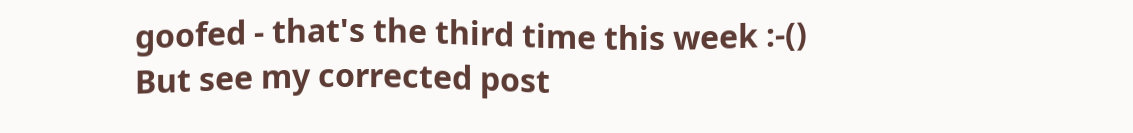goofed - that's the third time this week :-()
But see my corrected post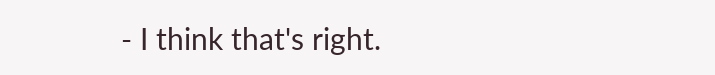- I think that's right.